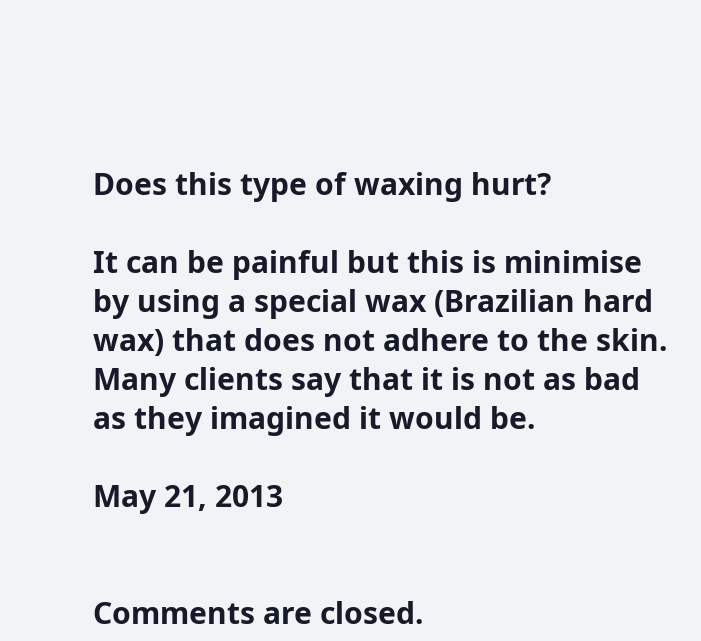Does this type of waxing hurt?

It can be painful but this is minimise by using a special wax (Brazilian hard wax) that does not adhere to the skin. Many clients say that it is not as bad as they imagined it would be.

May 21, 2013


Comments are closed.